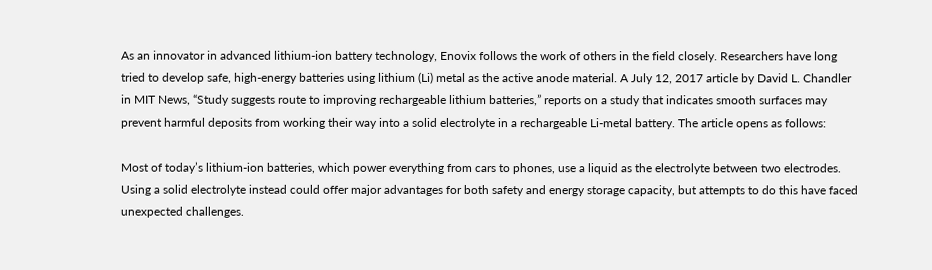As an innovator in advanced lithium-ion battery technology, Enovix follows the work of others in the field closely. Researchers have long tried to develop safe, high-energy batteries using lithium (Li) metal as the active anode material. A July 12, 2017 article by David L. Chandler in MIT News, “Study suggests route to improving rechargeable lithium batteries,” reports on a study that indicates smooth surfaces may prevent harmful deposits from working their way into a solid electrolyte in a rechargeable Li-metal battery. The article opens as follows:

Most of today’s lithium-ion batteries, which power everything from cars to phones, use a liquid as the electrolyte between two electrodes. Using a solid electrolyte instead could offer major advantages for both safety and energy storage capacity, but attempts to do this have faced unexpected challenges.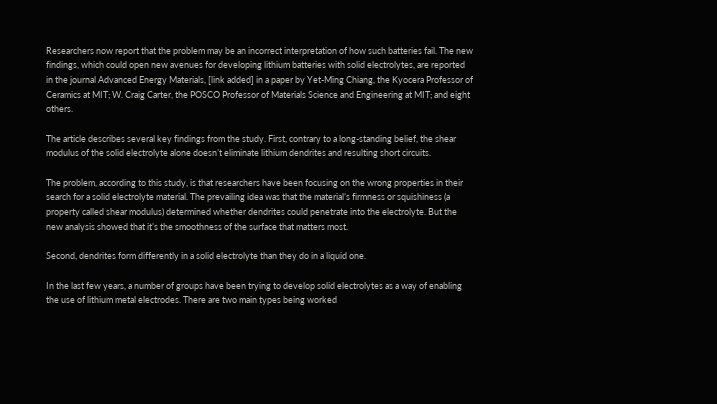Researchers now report that the problem may be an incorrect interpretation of how such batteries fail. The new findings, which could open new avenues for developing lithium batteries with solid electrolytes, are reported in the journal Advanced Energy Materials, [link added] in a paper by Yet-Ming Chiang, the Kyocera Professor of Ceramics at MIT; W. Craig Carter, the POSCO Professor of Materials Science and Engineering at MIT; and eight others.

The article describes several key findings from the study. First, contrary to a long-standing belief, the shear modulus of the solid electrolyte alone doesn’t eliminate lithium dendrites and resulting short circuits.

The problem, according to this study, is that researchers have been focusing on the wrong properties in their search for a solid electrolyte material. The prevailing idea was that the material’s firmness or squishiness (a property called shear modulus) determined whether dendrites could penetrate into the electrolyte. But the new analysis showed that it’s the smoothness of the surface that matters most.

Second, dendrites form differently in a solid electrolyte than they do in a liquid one.

In the last few years, a number of groups have been trying to develop solid electrolytes as a way of enabling the use of lithium metal electrodes. There are two main types being worked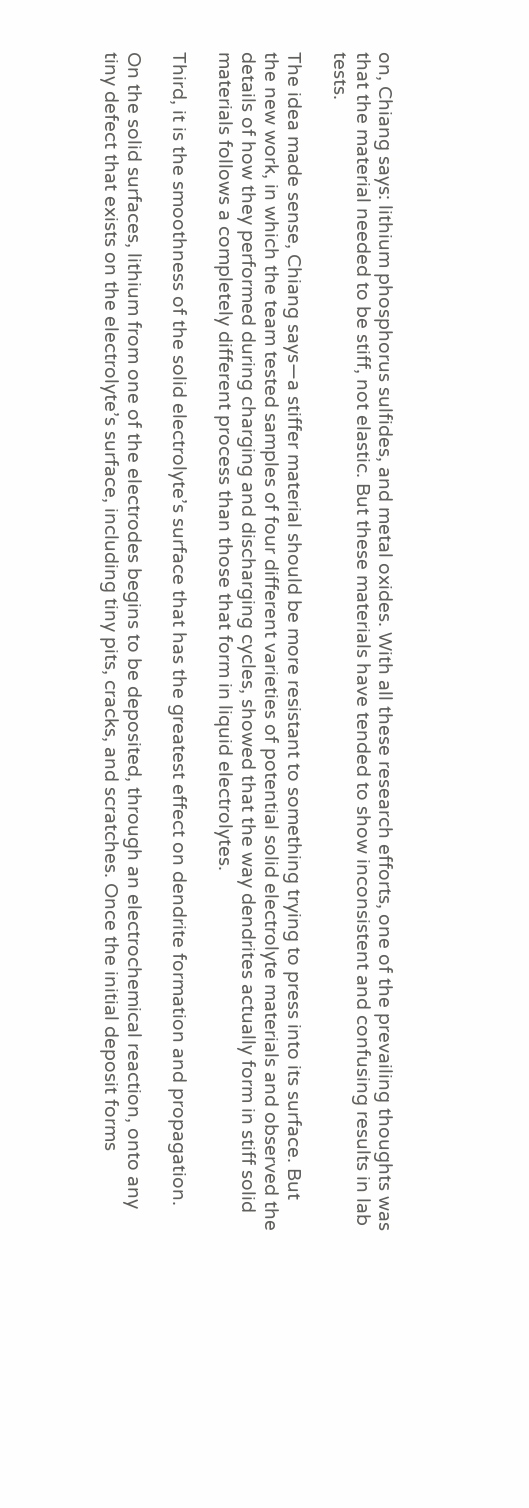on, Chiang says: lithium phosphorus sulfides, and metal oxides. With all these research efforts, one of the prevailing thoughts was that the material needed to be stiff, not elastic. But these materials have tended to show inconsistent and confusing results in lab tests.

The idea made sense, Chiang says—a stiffer material should be more resistant to something trying to press into its surface. But the new work, in which the team tested samples of four different varieties of potential solid electrolyte materials and observed the details of how they performed during charging and discharging cycles, showed that the way dendrites actually form in stiff solid materials follows a completely different process than those that form in liquid electrolytes.

Third, it is the smoothness of the solid electrolyte’s surface that has the greatest effect on dendrite formation and propagation.

On the solid surfaces, lithium from one of the electrodes begins to be deposited, through an electrochemical reaction, onto any tiny defect that exists on the electrolyte’s surface, including tiny pits, cracks, and scratches. Once the initial deposit forms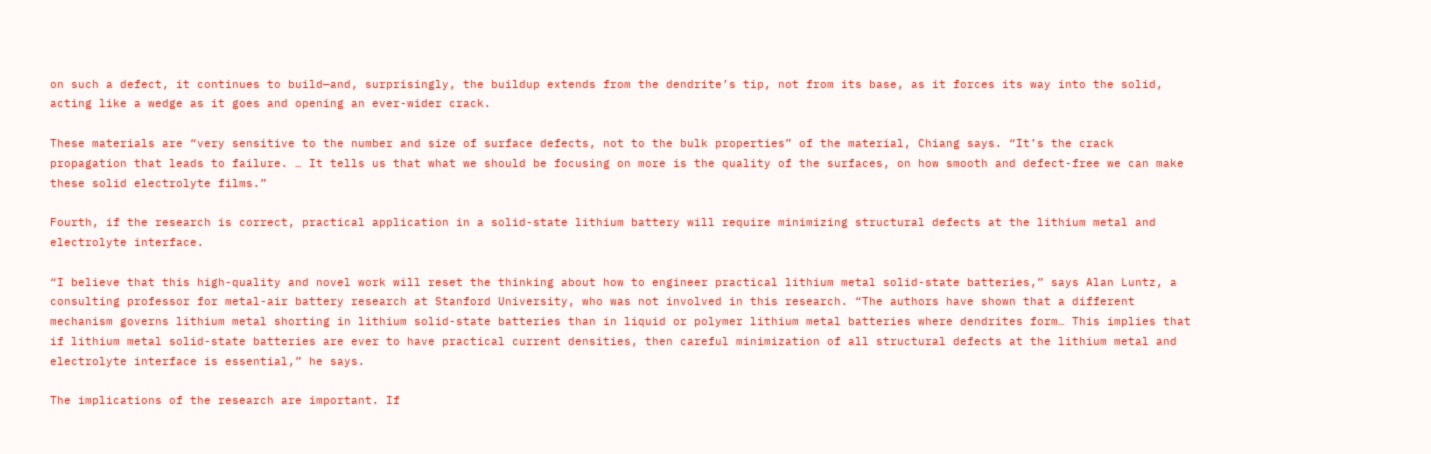on such a defect, it continues to build—and, surprisingly, the buildup extends from the dendrite’s tip, not from its base, as it forces its way into the solid, acting like a wedge as it goes and opening an ever-wider crack.

These materials are “very sensitive to the number and size of surface defects, not to the bulk properties” of the material, Chiang says. “It’s the crack propagation that leads to failure. … It tells us that what we should be focusing on more is the quality of the surfaces, on how smooth and defect-free we can make these solid electrolyte films.”

Fourth, if the research is correct, practical application in a solid-state lithium battery will require minimizing structural defects at the lithium metal and electrolyte interface.

“I believe that this high-quality and novel work will reset the thinking about how to engineer practical lithium metal solid-state batteries,” says Alan Luntz, a consulting professor for metal-air battery research at Stanford University, who was not involved in this research. “The authors have shown that a different mechanism governs lithium metal shorting in lithium solid-state batteries than in liquid or polymer lithium metal batteries where dendrites form… This implies that if lithium metal solid-state batteries are ever to have practical current densities, then careful minimization of all structural defects at the lithium metal and electrolyte interface is essential,” he says.

The implications of the research are important. If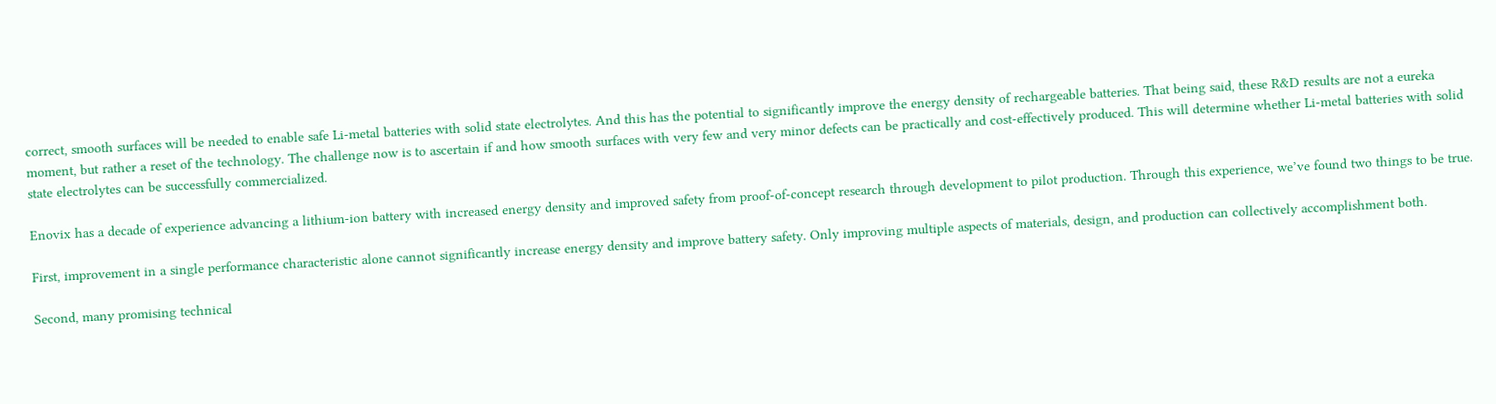correct, smooth surfaces will be needed to enable safe Li-metal batteries with solid state electrolytes. And this has the potential to significantly improve the energy density of rechargeable batteries. That being said, these R&D results are not a eureka moment, but rather a reset of the technology. The challenge now is to ascertain if and how smooth surfaces with very few and very minor defects can be practically and cost-effectively produced. This will determine whether Li-metal batteries with solid state electrolytes can be successfully commercialized.

Enovix has a decade of experience advancing a lithium-ion battery with increased energy density and improved safety from proof-of-concept research through development to pilot production. Through this experience, we’ve found two things to be true.

First, improvement in a single performance characteristic alone cannot significantly increase energy density and improve battery safety. Only improving multiple aspects of materials, design, and production can collectively accomplishment both.

Second, many promising technical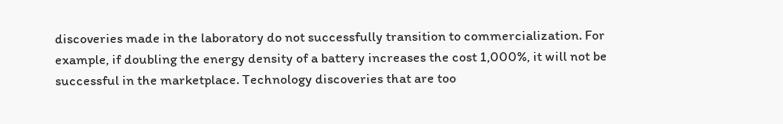discoveries made in the laboratory do not successfully transition to commercialization. For example, if doubling the energy density of a battery increases the cost 1,000%, it will not be successful in the marketplace. Technology discoveries that are too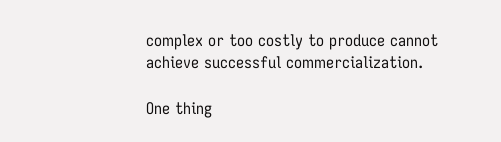complex or too costly to produce cannot achieve successful commercialization.

One thing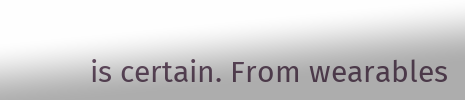is certain. From wearables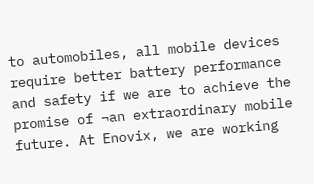to automobiles, all mobile devices require better battery performance and safety if we are to achieve the promise of ¬an extraordinary mobile future. At Enovix, we are working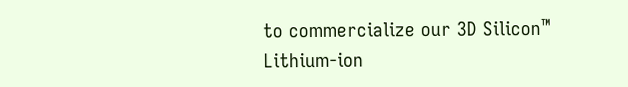to commercialize our 3D Silicon™ Lithium-ion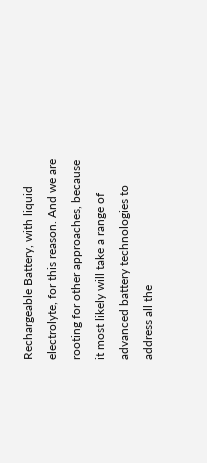Rechargeable Battery, with liquid electrolyte, for this reason. And we are rooting for other approaches, because it most likely will take a range of advanced battery technologies to address all the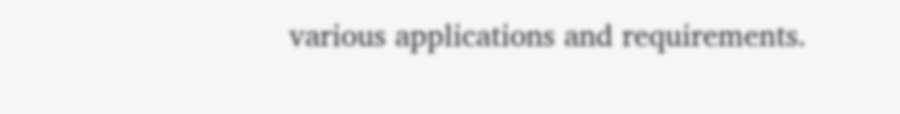various applications and requirements.